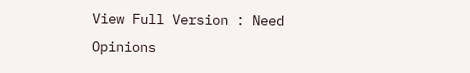View Full Version : Need Opinions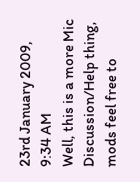23rd January 2009, 9:34 AM
Well, this is a more Mic Discussion/Help thing, mods feel free to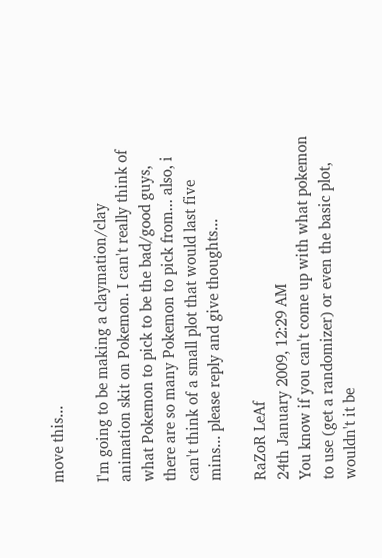move this...

I'm going to be making a claymation/clay animation skit on Pokemon. I can't really think of what Pokemon to pick to be the bad/good guys, there are so many Pokemon to pick from... also, i can't think of a small plot that would last five mins... please reply and give thoughts...

RaZoR LeAf
24th January 2009, 12:29 AM
You know if you can't come up with what pokemon to use (get a randomizer) or even the basic plot, wouldn't it be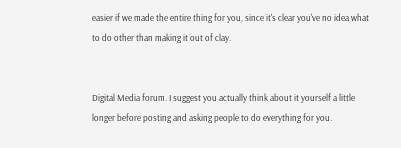easier if we made the entire thing for you, since it's clear you've no idea what to do other than making it out of clay.


Digital Media forum. I suggest you actually think about it yourself a little longer before posting and asking people to do everything for you.